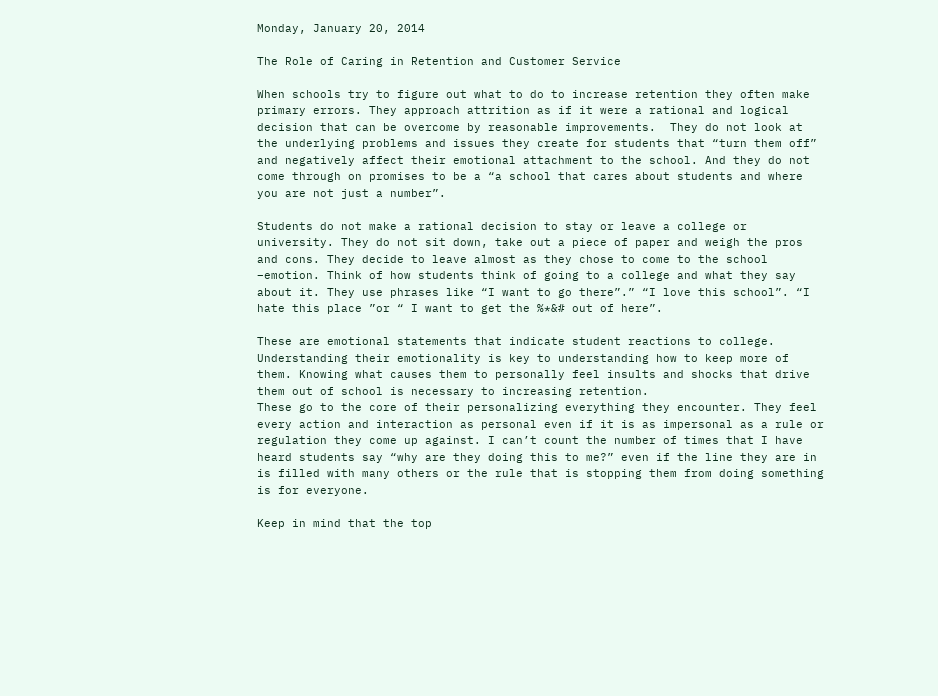Monday, January 20, 2014

The Role of Caring in Retention and Customer Service

When schools try to figure out what to do to increase retention they often make primary errors. They approach attrition as if it were a rational and logical
decision that can be overcome by reasonable improvements.  They do not look at the underlying problems and issues they create for students that “turn them off” and negatively affect their emotional attachment to the school. And they do not come through on promises to be a “a school that cares about students and where you are not just a number”.

Students do not make a rational decision to stay or leave a college or university. They do not sit down, take out a piece of paper and weigh the pros and cons. They decide to leave almost as they chose to come to the school –emotion. Think of how students think of going to a college and what they say about it. They use phrases like “I want to go there”.” “I love this school”. “I hate this place ”or “ I want to get the %*&# out of here”.

These are emotional statements that indicate student reactions to college. Understanding their emotionality is key to understanding how to keep more of them. Knowing what causes them to personally feel insults and shocks that drive them out of school is necessary to increasing retention.
These go to the core of their personalizing everything they encounter. They feel every action and interaction as personal even if it is as impersonal as a rule or regulation they come up against. I can’t count the number of times that I have heard students say “why are they doing this to me?” even if the line they are in is filled with many others or the rule that is stopping them from doing something is for everyone.

Keep in mind that the top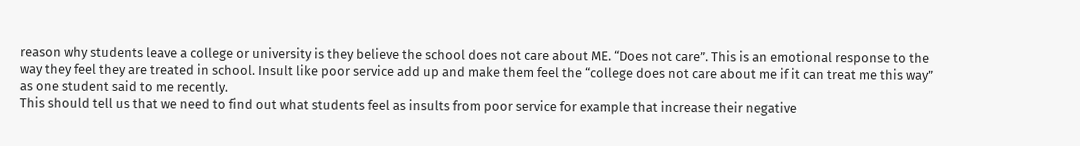reason why students leave a college or university is they believe the school does not care about ME. “Does not care”. This is an emotional response to the way they feel they are treated in school. Insult like poor service add up and make them feel the “college does not care about me if it can treat me this way” as one student said to me recently.
This should tell us that we need to find out what students feel as insults from poor service for example that increase their negative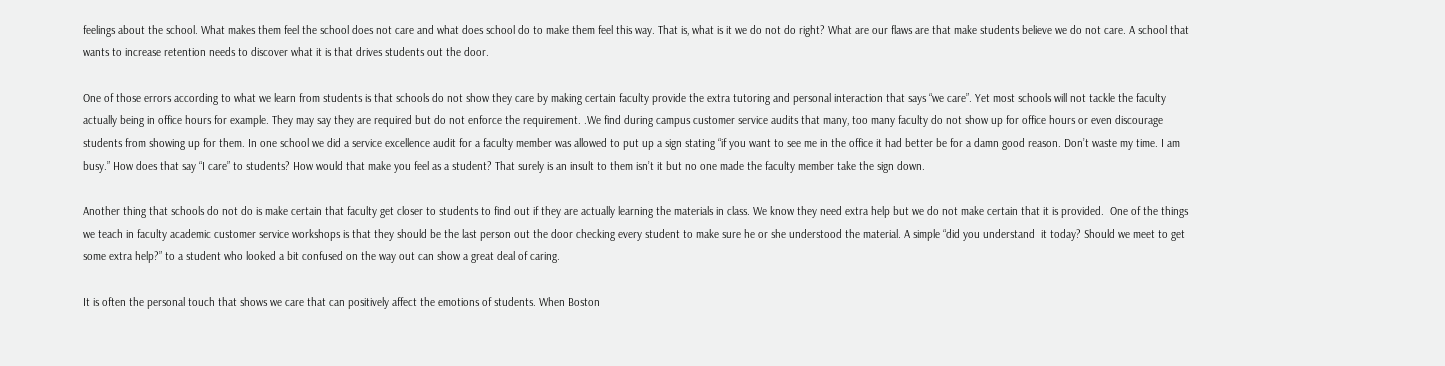feelings about the school. What makes them feel the school does not care and what does school do to make them feel this way. That is, what is it we do not do right? What are our flaws are that make students believe we do not care. A school that wants to increase retention needs to discover what it is that drives students out the door.

One of those errors according to what we learn from students is that schools do not show they care by making certain faculty provide the extra tutoring and personal interaction that says “we care”. Yet most schools will not tackle the faculty actually being in office hours for example. They may say they are required but do not enforce the requirement. .We find during campus customer service audits that many, too many faculty do not show up for office hours or even discourage students from showing up for them. In one school we did a service excellence audit for a faculty member was allowed to put up a sign stating “if you want to see me in the office it had better be for a damn good reason. Don’t waste my time. I am busy.” How does that say “I care” to students? How would that make you feel as a student? That surely is an insult to them isn’t it but no one made the faculty member take the sign down.

Another thing that schools do not do is make certain that faculty get closer to students to find out if they are actually learning the materials in class. We know they need extra help but we do not make certain that it is provided.  One of the things we teach in faculty academic customer service workshops is that they should be the last person out the door checking every student to make sure he or she understood the material. A simple “did you understand  it today? Should we meet to get some extra help?” to a student who looked a bit confused on the way out can show a great deal of caring.

It is often the personal touch that shows we care that can positively affect the emotions of students. When Boston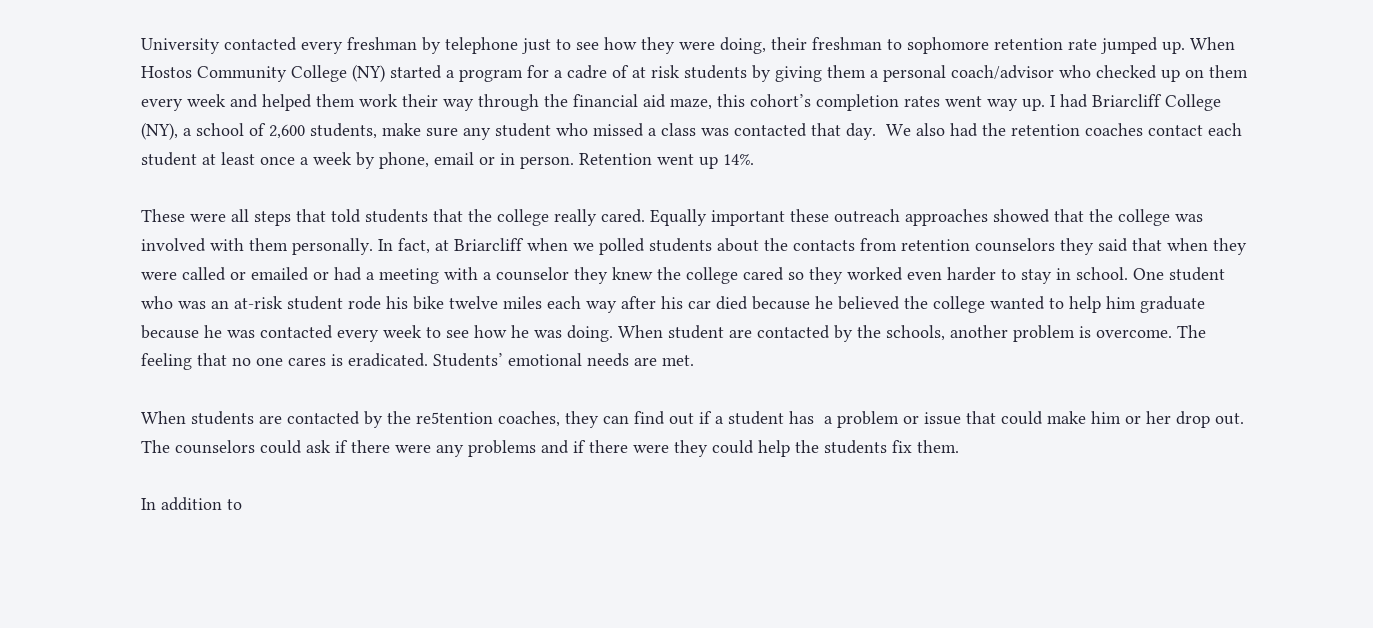University contacted every freshman by telephone just to see how they were doing, their freshman to sophomore retention rate jumped up. When Hostos Community College (NY) started a program for a cadre of at risk students by giving them a personal coach/advisor who checked up on them every week and helped them work their way through the financial aid maze, this cohort’s completion rates went way up. I had Briarcliff College (NY), a school of 2,600 students, make sure any student who missed a class was contacted that day.  We also had the retention coaches contact each student at least once a week by phone, email or in person. Retention went up 14%.

These were all steps that told students that the college really cared. Equally important these outreach approaches showed that the college was involved with them personally. In fact, at Briarcliff when we polled students about the contacts from retention counselors they said that when they were called or emailed or had a meeting with a counselor they knew the college cared so they worked even harder to stay in school. One student who was an at-risk student rode his bike twelve miles each way after his car died because he believed the college wanted to help him graduate because he was contacted every week to see how he was doing. When student are contacted by the schools, another problem is overcome. The feeling that no one cares is eradicated. Students’ emotional needs are met.

When students are contacted by the re5tention coaches, they can find out if a student has  a problem or issue that could make him or her drop out. The counselors could ask if there were any problems and if there were they could help the students fix them.

In addition to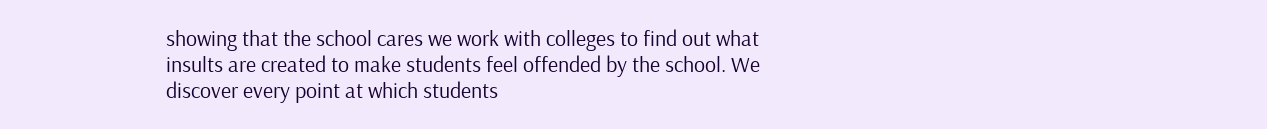showing that the school cares we work with colleges to find out what insults are created to make students feel offended by the school. We discover every point at which students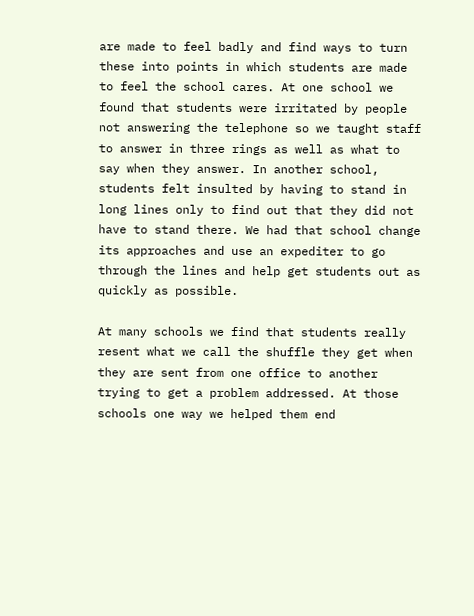are made to feel badly and find ways to turn these into points in which students are made to feel the school cares. At one school we found that students were irritated by people not answering the telephone so we taught staff to answer in three rings as well as what to say when they answer. In another school, students felt insulted by having to stand in long lines only to find out that they did not have to stand there. We had that school change its approaches and use an expediter to go through the lines and help get students out as quickly as possible.

At many schools we find that students really resent what we call the shuffle they get when they are sent from one office to another trying to get a problem addressed. At those schools one way we helped them end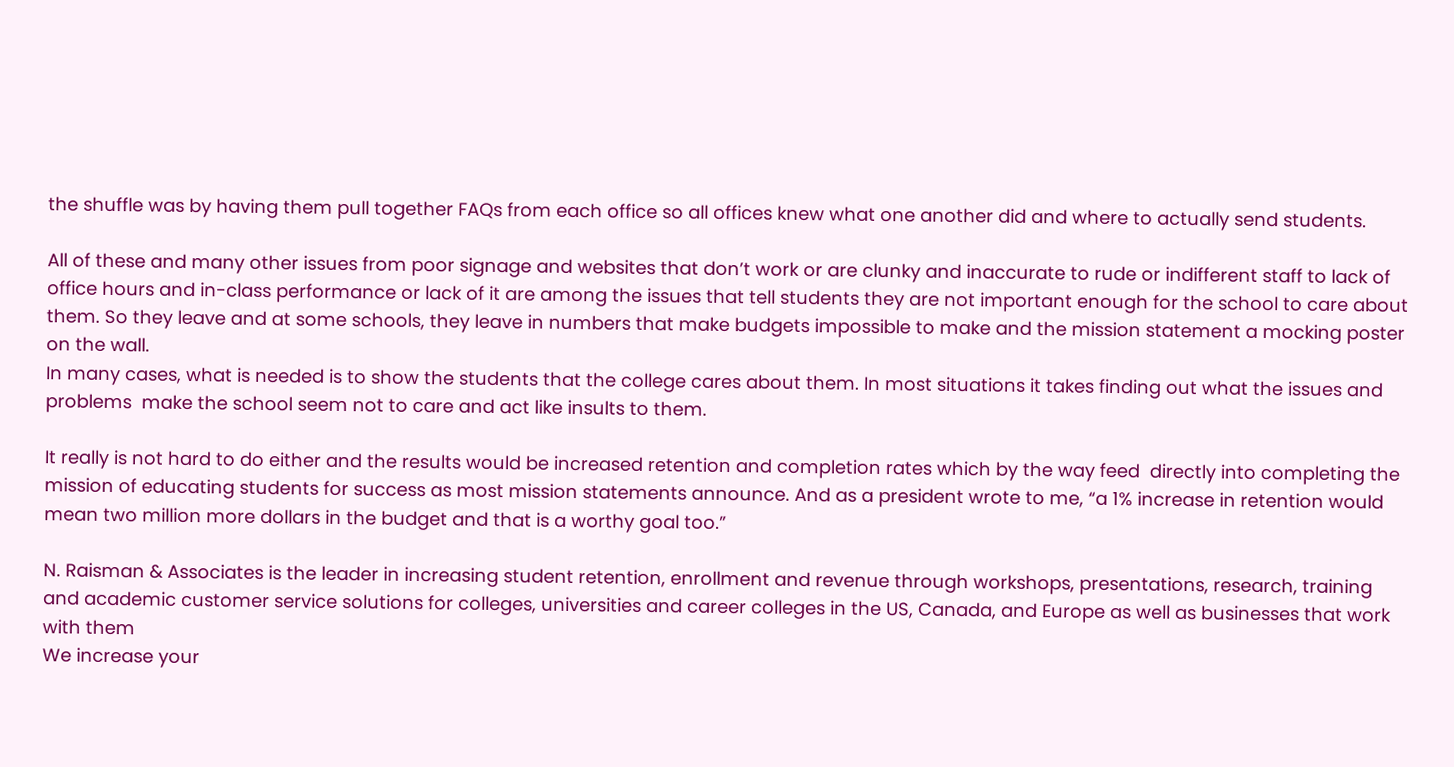the shuffle was by having them pull together FAQs from each office so all offices knew what one another did and where to actually send students.

All of these and many other issues from poor signage and websites that don’t work or are clunky and inaccurate to rude or indifferent staff to lack of office hours and in-class performance or lack of it are among the issues that tell students they are not important enough for the school to care about them. So they leave and at some schools, they leave in numbers that make budgets impossible to make and the mission statement a mocking poster on the wall.
In many cases, what is needed is to show the students that the college cares about them. In most situations it takes finding out what the issues and problems  make the school seem not to care and act like insults to them.

It really is not hard to do either and the results would be increased retention and completion rates which by the way feed  directly into completing the mission of educating students for success as most mission statements announce. And as a president wrote to me, “a 1% increase in retention would mean two million more dollars in the budget and that is a worthy goal too.”

N. Raisman & Associates is the leader in increasing student retention, enrollment and revenue through workshops, presentations, research, training and academic customer service solutions for colleges, universities and career colleges in the US, Canada, and Europe as well as businesses that work with them
We increase your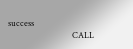success
                                CALL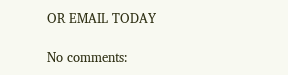OR EMAIL TODAY

No comments: